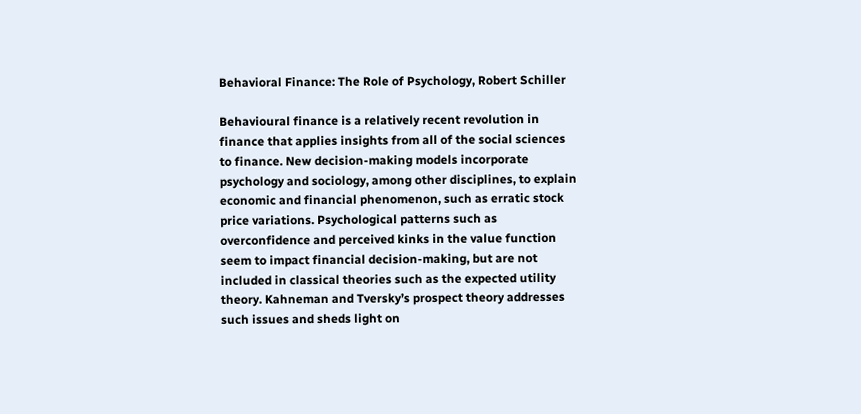Behavioral Finance: The Role of Psychology, Robert Schiller

Behavioural finance is a relatively recent revolution in finance that applies insights from all of the social sciences to finance. New decision-making models incorporate psychology and sociology, among other disciplines, to explain economic and financial phenomenon, such as erratic stock price variations. Psychological patterns such as overconfidence and perceived kinks in the value function seem to impact financial decision-making, but are not included in classical theories such as the expected utility theory. Kahneman and Tversky’s prospect theory addresses such issues and sheds light on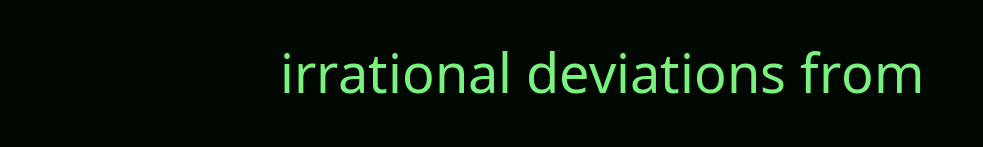irrational deviations from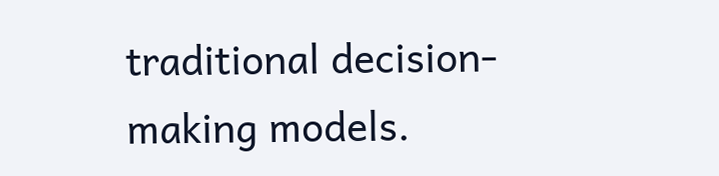traditional decision-making models.